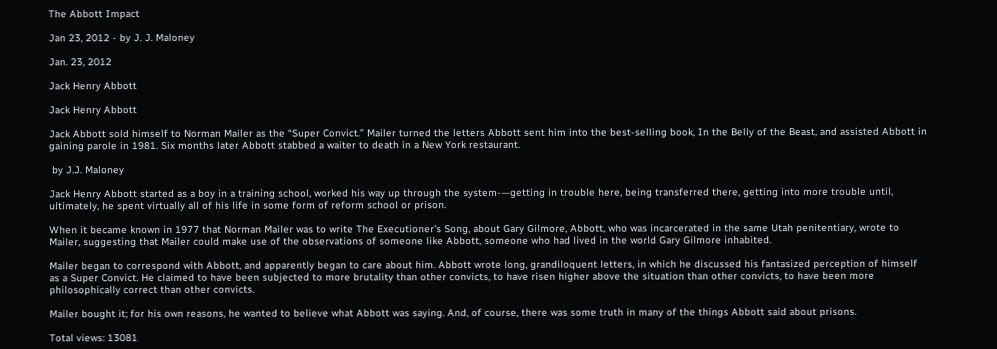The Abbott Impact

Jan 23, 2012 - by J. J. Maloney

Jan. 23, 2012

Jack Henry Abbott

Jack Henry Abbott

Jack Abbott sold himself to Norman Mailer as the “Super Convict.” Mailer turned the letters Abbott sent him into the best-selling book, In the Belly of the Beast, and assisted Abbott in gaining parole in 1981. Six months later Abbott stabbed a waiter to death in a New York restaurant.

 by J.J. Maloney

Jack Henry Abbott started as a boy in a training school, worked his way up through the system-—getting in trouble here, being transferred there, getting into more trouble until, ultimately, he spent virtually all of his life in some form of reform school or prison.

When it became known in 1977 that Norman Mailer was to write The Executioner's Song, about Gary Gilmore, Abbott, who was incarcerated in the same Utah penitentiary, wrote to Mailer, suggesting that Mailer could make use of the observations of someone like Abbott, someone who had lived in the world Gary Gilmore inhabited.

Mailer began to correspond with Abbott, and apparently began to care about him. Abbott wrote long, grandiloquent letters, in which he discussed his fantasized perception of himself as a Super Convict. He claimed to have been subjected to more brutality than other convicts, to have risen higher above the situation than other convicts, to have been more philosophically correct than other convicts.

Mailer bought it; for his own reasons, he wanted to believe what Abbott was saying. And, of course, there was some truth in many of the things Abbott said about prisons.

Total views: 13081